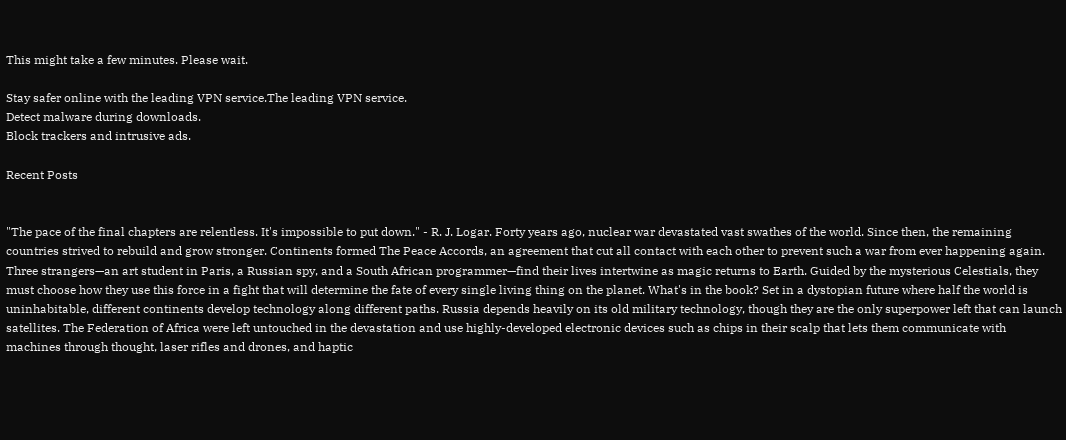This might take a few minutes. Please wait.

Stay safer online with the leading VPN service.The leading VPN service.
Detect malware during downloads.
Block trackers and intrusive ads.

Recent Posts


"The pace of the final chapters are relentless. It's impossible to put down." - R. J. Logar. Forty years ago, nuclear war devastated vast swathes of the world. Since then, the remaining countries strived to rebuild and grow stronger. Continents formed The Peace Accords, an agreement that cut all contact with each other to prevent such a war from ever happening again. Three strangers—an art student in Paris, a Russian spy, and a South African programmer—find their lives intertwine as magic returns to Earth. Guided by the mysterious Celestials, they must choose how they use this force in a fight that will determine the fate of every single living thing on the planet. What's in the book? Set in a dystopian future where half the world is uninhabitable, different continents develop technology along different paths. Russia depends heavily on its old military technology, though they are the only superpower left that can launch satellites. The Federation of Africa were left untouched in the devastation and use highly-developed electronic devices such as chips in their scalp that lets them communicate with machines through thought, laser rifles and drones, and haptic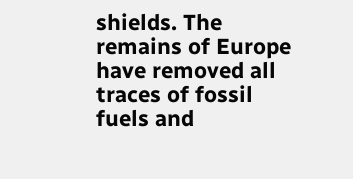shields. The remains of Europe have removed all traces of fossil fuels and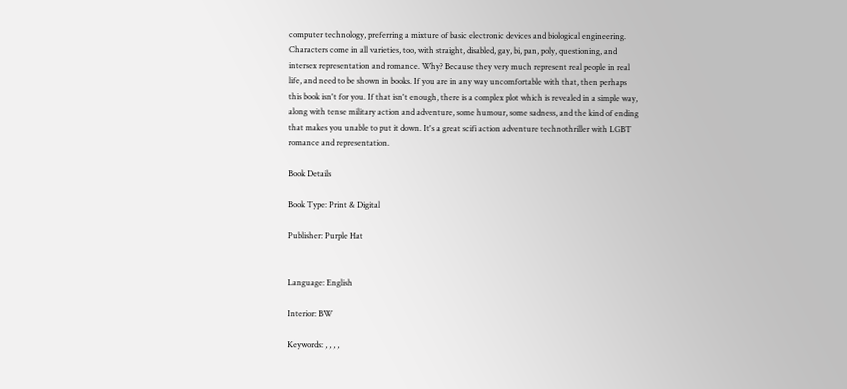computer technology, preferring a mixture of basic electronic devices and biological engineering. Characters come in all varieties, too, with straight, disabled, gay, bi, pan, poly, questioning, and intersex representation and romance. Why? Because they very much represent real people in real life, and need to be shown in books. If you are in any way uncomfortable with that, then perhaps this book isn't for you. If that isn't enough, there is a complex plot which is revealed in a simple way, along with tense military action and adventure, some humour, some sadness, and the kind of ending that makes you unable to put it down. It's a great scifi action adventure technothriller with LGBT romance and representation.

Book Details

Book Type: Print & Digital

Publisher: Purple Hat


Language: English

Interior: BW

Keywords: , , , ,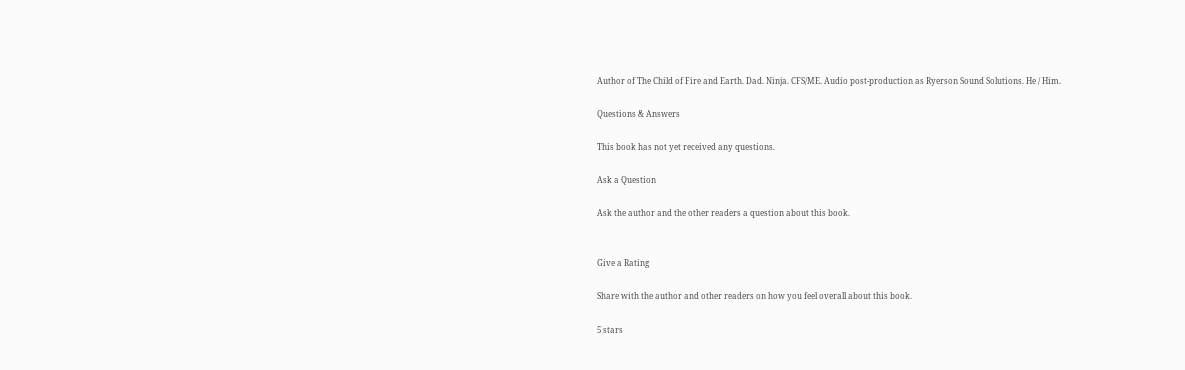Author of The Child of Fire and Earth. Dad. Ninja. CFS/ME. Audio post-production as Ryerson Sound Solutions. He / Him.

Questions & Answers

This book has not yet received any questions.

Ask a Question

Ask the author and the other readers a question about this book.


Give a Rating

Share with the author and other readers on how you feel overall about this book.

5 stars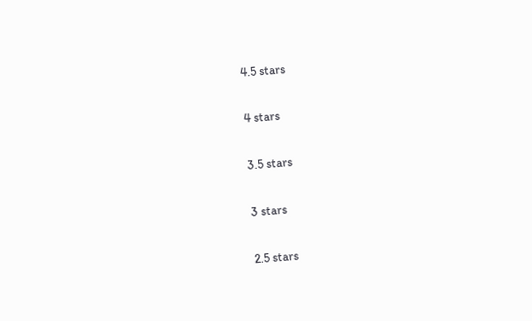4.5 stars


4 stars


3.5 stars


3 stars


2.5 stars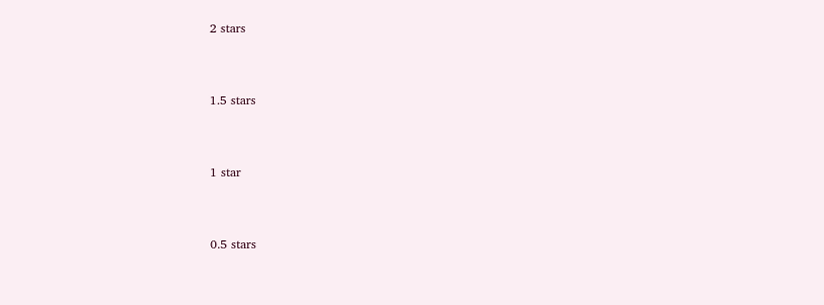2 stars


1.5 stars


1 star


0.5 stars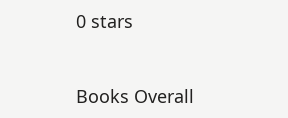0 stars


Books Overall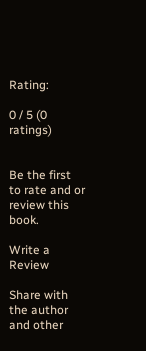Rating:

0 / 5 (0 ratings)


Be the first to rate and or review this book.

Write a Review

Share with the author and other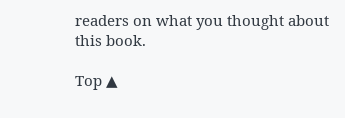readers on what you thought about this book.

Top ▲